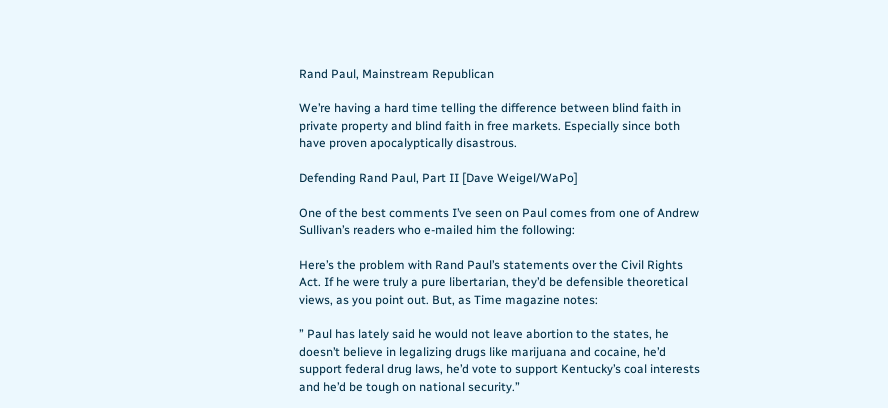Rand Paul, Mainstream Republican

We’re having a hard time telling the difference between blind faith in private property and blind faith in free markets. Especially since both have proven apocalyptically disastrous.

Defending Rand Paul, Part II [Dave Weigel/WaPo]

One of the best comments I’ve seen on Paul comes from one of Andrew Sullivan’s readers who e-mailed him the following:

Here’s the problem with Rand Paul’s statements over the Civil Rights Act. If he were truly a pure libertarian, they’d be defensible theoretical views, as you point out. But, as Time magazine notes:

” Paul has lately said he would not leave abortion to the states, he doesn’t believe in legalizing drugs like marijuana and cocaine, he’d support federal drug laws, he’d vote to support Kentucky’s coal interests and he’d be tough on national security.”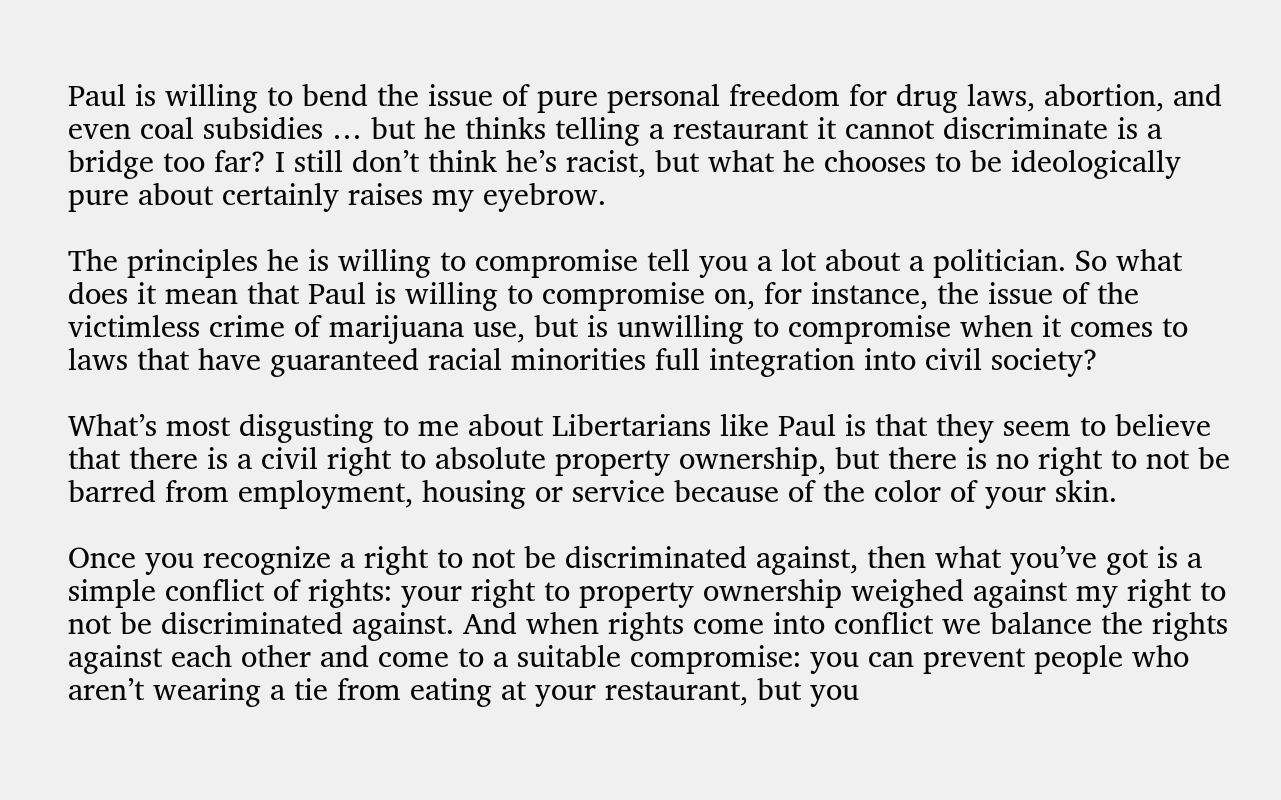Paul is willing to bend the issue of pure personal freedom for drug laws, abortion, and even coal subsidies … but he thinks telling a restaurant it cannot discriminate is a bridge too far? I still don’t think he’s racist, but what he chooses to be ideologically pure about certainly raises my eyebrow.

The principles he is willing to compromise tell you a lot about a politician. So what does it mean that Paul is willing to compromise on, for instance, the issue of the victimless crime of marijuana use, but is unwilling to compromise when it comes to laws that have guaranteed racial minorities full integration into civil society?

What’s most disgusting to me about Libertarians like Paul is that they seem to believe that there is a civil right to absolute property ownership, but there is no right to not be barred from employment, housing or service because of the color of your skin.

Once you recognize a right to not be discriminated against, then what you’ve got is a simple conflict of rights: your right to property ownership weighed against my right to not be discriminated against. And when rights come into conflict we balance the rights against each other and come to a suitable compromise: you can prevent people who aren’t wearing a tie from eating at your restaurant, but you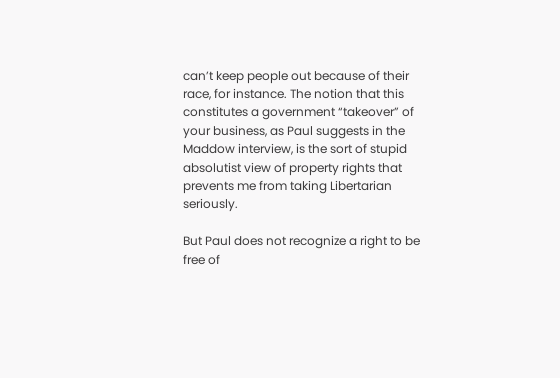can’t keep people out because of their race, for instance. The notion that this constitutes a government “takeover” of your business, as Paul suggests in the Maddow interview, is the sort of stupid absolutist view of property rights that prevents me from taking Libertarian seriously.

But Paul does not recognize a right to be free of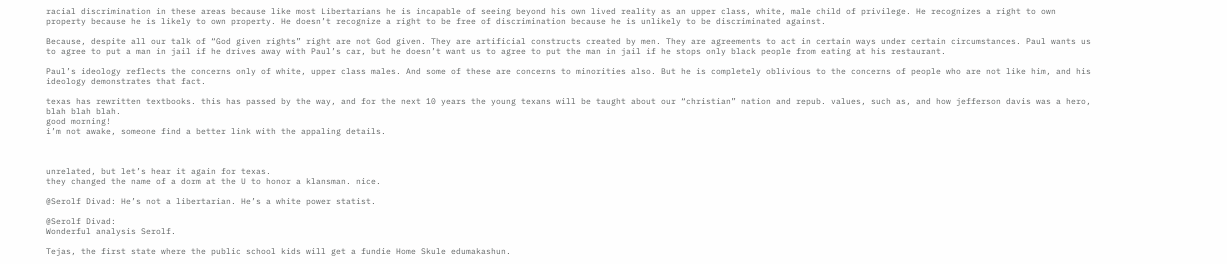racial discrimination in these areas because like most Libertarians he is incapable of seeing beyond his own lived reality as an upper class, white, male child of privilege. He recognizes a right to own property because he is likely to own property. He doesn’t recognize a right to be free of discrimination because he is unlikely to be discriminated against.

Because, despite all our talk of “God given rights” right are not God given. They are artificial constructs created by men. They are agreements to act in certain ways under certain circumstances. Paul wants us to agree to put a man in jail if he drives away with Paul’s car, but he doesn’t want us to agree to put the man in jail if he stops only black people from eating at his restaurant.

Paul’s ideology reflects the concerns only of white, upper class males. And some of these are concerns to minorities also. But he is completely oblivious to the concerns of people who are not like him, and his ideology demonstrates that fact.

texas has rewritten textbooks. this has passed by the way, and for the next 10 years the young texans will be taught about our “christian” nation and repub. values, such as, and how jefferson davis was a hero, blah blah blah.
good morning!
i’m not awake, someone find a better link with the appaling details.



unrelated, but let’s hear it again for texas.
they changed the name of a dorm at the U to honor a klansman. nice.

@Serolf Divad: He’s not a libertarian. He’s a white power statist.

@Serolf Divad:
Wonderful analysis Serolf.

Tejas, the first state where the public school kids will get a fundie Home Skule edumakashun.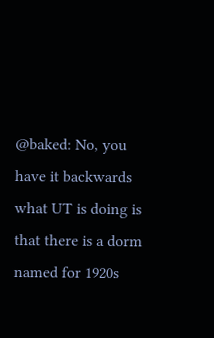@baked: No, you have it backwards
what UT is doing is that there is a dorm named for 1920s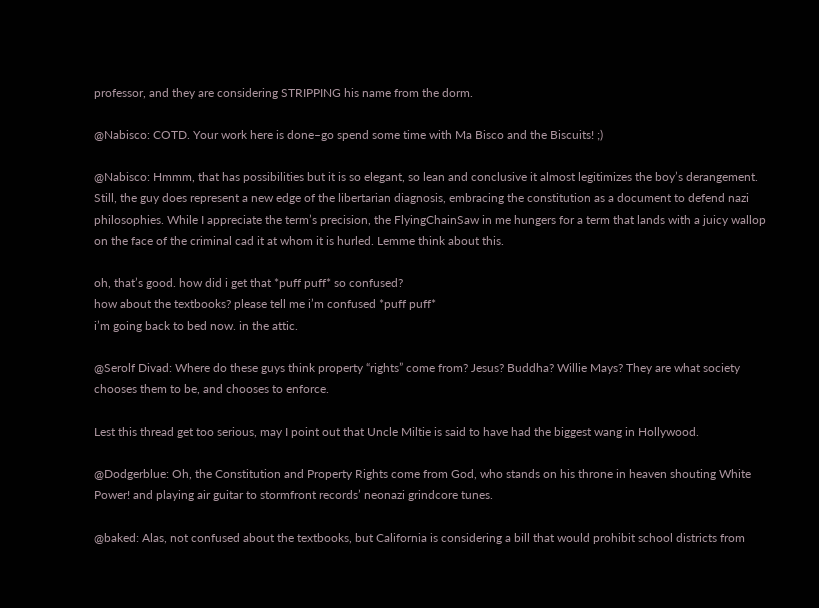professor, and they are considering STRIPPING his name from the dorm.

@Nabisco: COTD. Your work here is done–go spend some time with Ma Bisco and the Biscuits! ;)

@Nabisco: Hmmm, that has possibilities but it is so elegant, so lean and conclusive it almost legitimizes the boy’s derangement. Still, the guy does represent a new edge of the libertarian diagnosis, embracing the constitution as a document to defend nazi philosophies. While I appreciate the term’s precision, the FlyingChainSaw in me hungers for a term that lands with a juicy wallop on the face of the criminal cad it at whom it is hurled. Lemme think about this.

oh, that’s good. how did i get that *puff puff* so confused?
how about the textbooks? please tell me i’m confused *puff puff*
i’m going back to bed now. in the attic.

@Serolf Divad: Where do these guys think property “rights” come from? Jesus? Buddha? Willie Mays? They are what society chooses them to be, and chooses to enforce.

Lest this thread get too serious, may I point out that Uncle Miltie is said to have had the biggest wang in Hollywood.

@Dodgerblue: Oh, the Constitution and Property Rights come from God, who stands on his throne in heaven shouting White Power! and playing air guitar to stormfront records’ neonazi grindcore tunes.

@baked: Alas, not confused about the textbooks, but California is considering a bill that would prohibit school districts from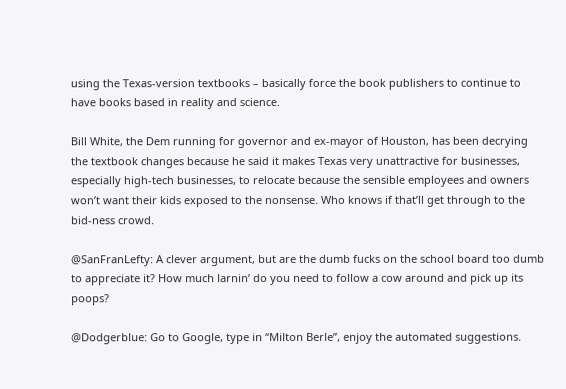using the Texas-version textbooks – basically force the book publishers to continue to have books based in reality and science.

Bill White, the Dem running for governor and ex-mayor of Houston, has been decrying the textbook changes because he said it makes Texas very unattractive for businesses, especially high-tech businesses, to relocate because the sensible employees and owners won’t want their kids exposed to the nonsense. Who knows if that’ll get through to the bid-ness crowd.

@SanFranLefty: A clever argument, but are the dumb fucks on the school board too dumb to appreciate it? How much larnin’ do you need to follow a cow around and pick up its poops?

@Dodgerblue: Go to Google, type in “Milton Berle”, enjoy the automated suggestions.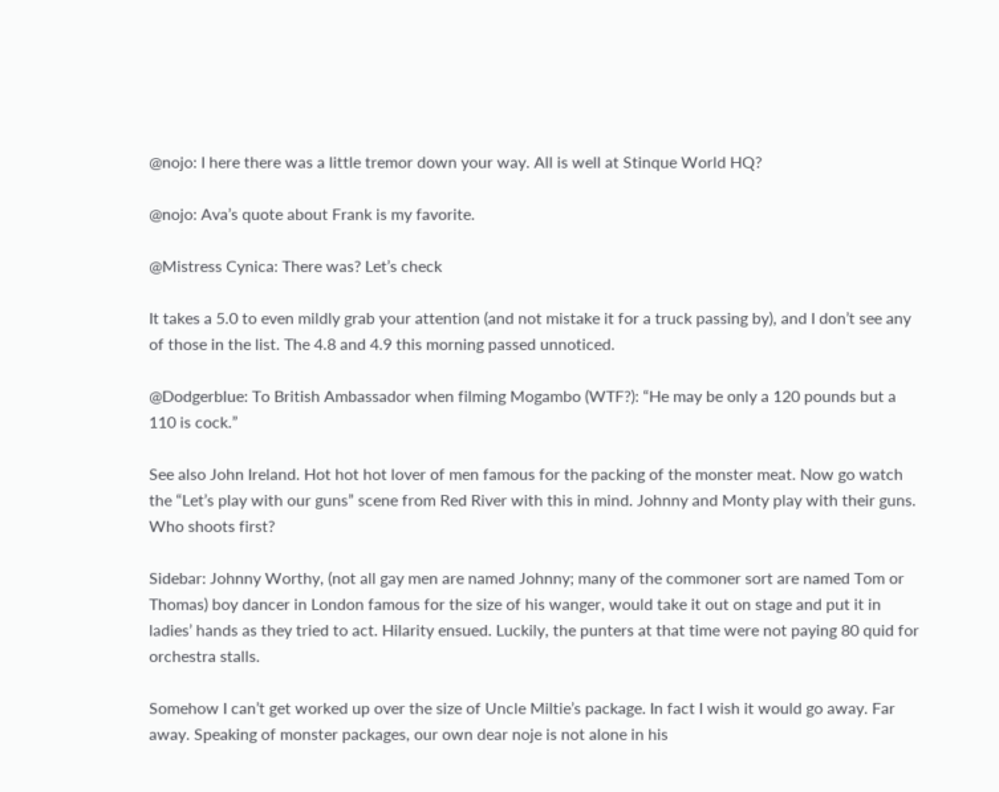@nojo: I here there was a little tremor down your way. All is well at Stinque World HQ?

@nojo: Ava’s quote about Frank is my favorite.

@Mistress Cynica: There was? Let’s check

It takes a 5.0 to even mildly grab your attention (and not mistake it for a truck passing by), and I don’t see any of those in the list. The 4.8 and 4.9 this morning passed unnoticed.

@Dodgerblue: To British Ambassador when filming Mogambo (WTF?): “He may be only a 120 pounds but a 110 is cock.”

See also John Ireland. Hot hot hot lover of men famous for the packing of the monster meat. Now go watch the “Let’s play with our guns” scene from Red River with this in mind. Johnny and Monty play with their guns. Who shoots first?

Sidebar: Johnny Worthy, (not all gay men are named Johnny; many of the commoner sort are named Tom or Thomas) boy dancer in London famous for the size of his wanger, would take it out on stage and put it in ladies’ hands as they tried to act. Hilarity ensued. Luckily, the punters at that time were not paying 80 quid for orchestra stalls.

Somehow I can’t get worked up over the size of Uncle Miltie’s package. In fact I wish it would go away. Far away. Speaking of monster packages, our own dear noje is not alone in his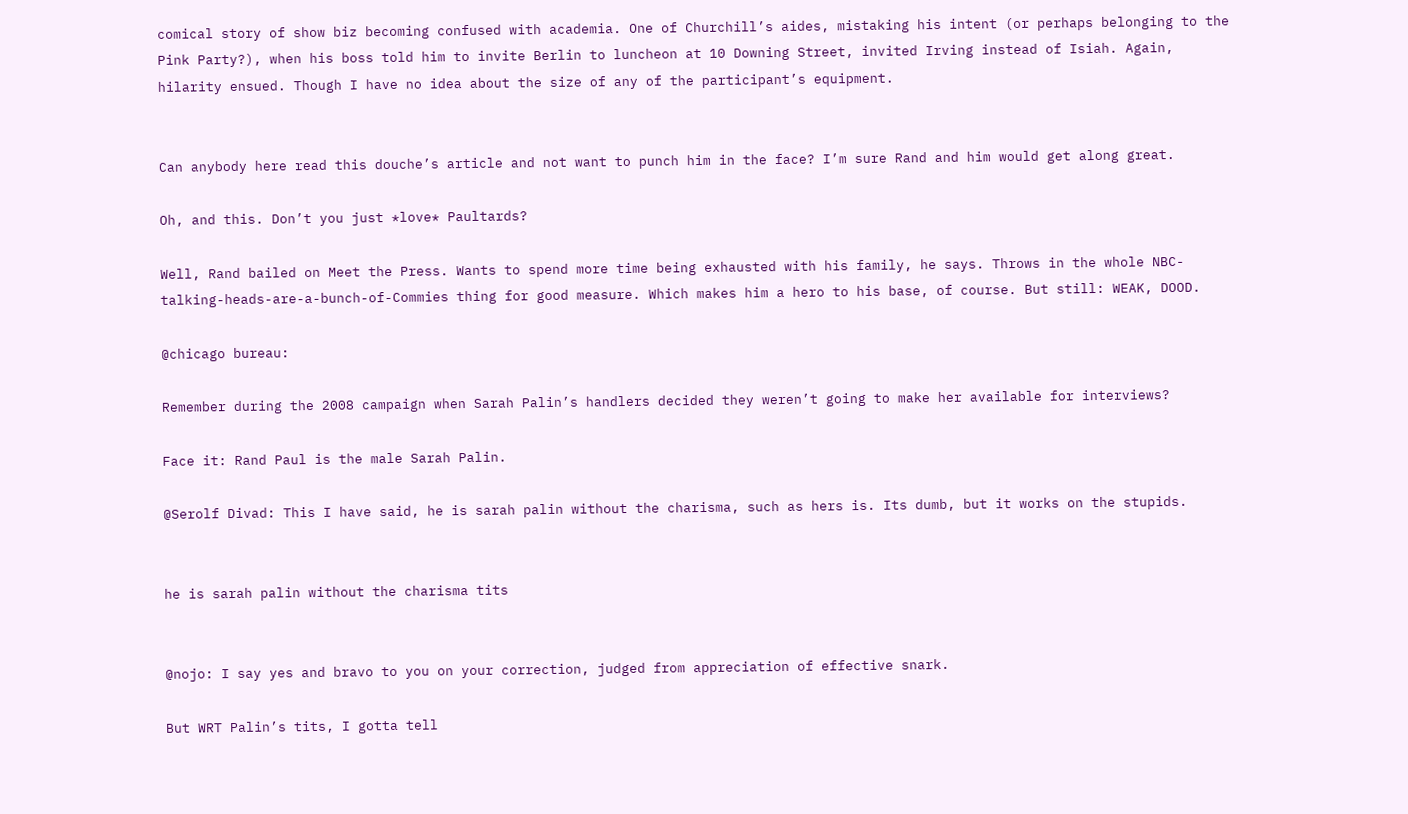comical story of show biz becoming confused with academia. One of Churchill’s aides, mistaking his intent (or perhaps belonging to the Pink Party?), when his boss told him to invite Berlin to luncheon at 10 Downing Street, invited Irving instead of Isiah. Again, hilarity ensued. Though I have no idea about the size of any of the participant’s equipment.


Can anybody here read this douche’s article and not want to punch him in the face? I’m sure Rand and him would get along great.

Oh, and this. Don’t you just *love* Paultards?

Well, Rand bailed on Meet the Press. Wants to spend more time being exhausted with his family, he says. Throws in the whole NBC-talking-heads-are-a-bunch-of-Commies thing for good measure. Which makes him a hero to his base, of course. But still: WEAK, DOOD.

@chicago bureau:

Remember during the 2008 campaign when Sarah Palin’s handlers decided they weren’t going to make her available for interviews?

Face it: Rand Paul is the male Sarah Palin.

@Serolf Divad: This I have said, he is sarah palin without the charisma, such as hers is. Its dumb, but it works on the stupids.


he is sarah palin without the charisma tits


@nojo: I say yes and bravo to you on your correction, judged from appreciation of effective snark.

But WRT Palin’s tits, I gotta tell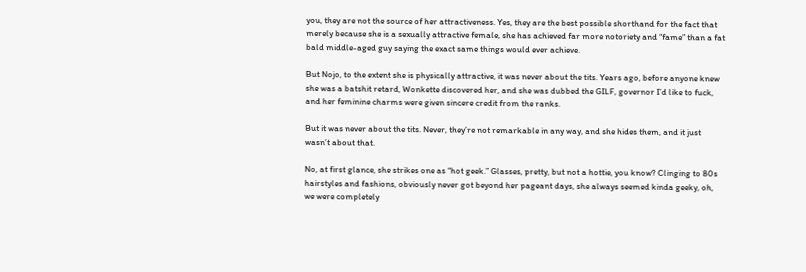you, they are not the source of her attractiveness. Yes, they are the best possible shorthand for the fact that merely because she is a sexually attractive female, she has achieved far more notoriety and “fame” than a fat bald middle-aged guy saying the exact same things would ever achieve.

But Nojo, to the extent she is physically attractive, it was never about the tits. Years ago, before anyone knew she was a batshit retard, Wonkette discovered her, and she was dubbed the GILF, governor I’d like to fuck, and her feminine charms were given sincere credit from the ranks.

But it was never about the tits. Never, they’re not remarkable in any way, and she hides them, and it just wasn’t about that.

No, at first glance, she strikes one as “hot geek.” Glasses, pretty, but not a hottie, you know? Clinging to 80s hairstyles and fashions, obviously never got beyond her pageant days, she always seemed kinda geeky, oh, we were completely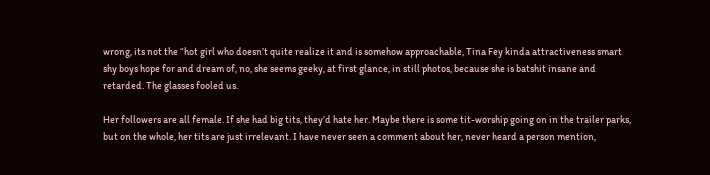wrong, its not the “hot girl who doesn’t quite realize it and is somehow approachable, Tina Fey kinda attractiveness smart shy boys hope for and dream of, no, she seems geeky, at first glance, in still photos, because she is batshit insane and retarded. The glasses fooled us.

Her followers are all female. If she had big tits, they’d hate her. Maybe there is some tit-worship going on in the trailer parks, but on the whole, her tits are just irrelevant. I have never seen a comment about her, never heard a person mention,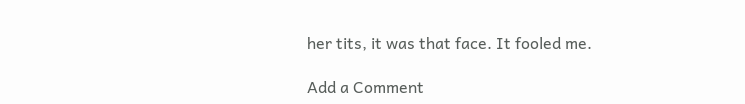her tits, it was that face. It fooled me.

Add a Comment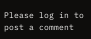Please log in to post a comment